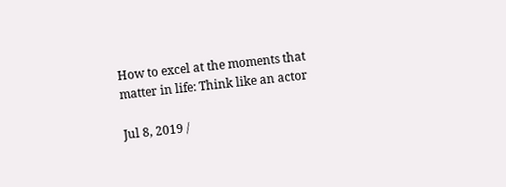How to excel at the moments that matter in life: Think like an actor

Jul 8, 2019 /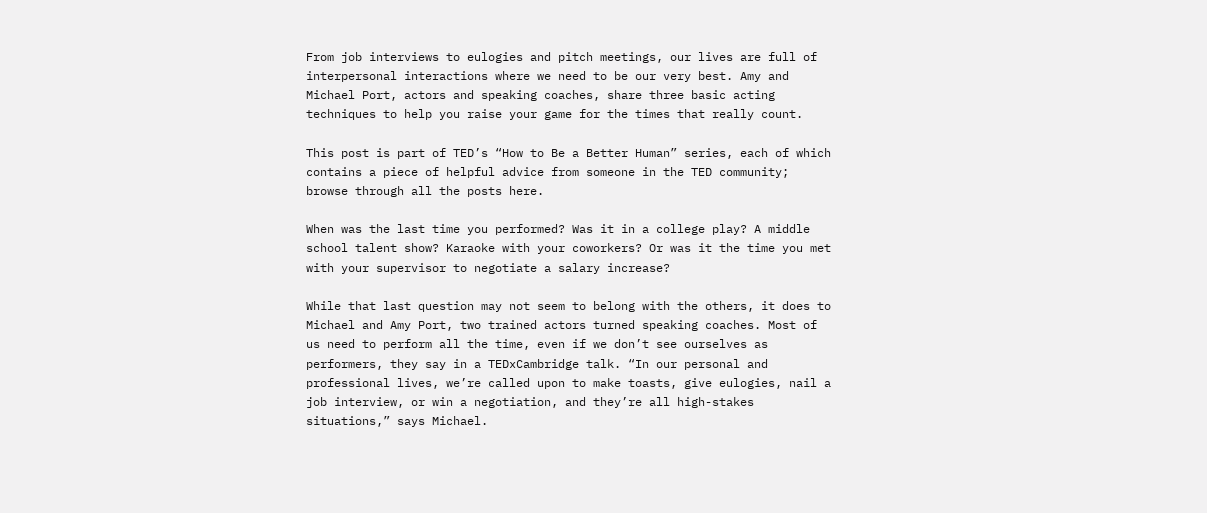From job interviews to eulogies and pitch meetings, our lives are full of interpersonal interactions where we need to be our very best. Amy and Michael Port, actors and speaking coaches, share three basic acting techniques to help you raise your game for the times that really count.

This post is part of TED’s “How to Be a Better Human” series, each of which contains a piece of helpful advice from someone in the TED community; browse through all the posts here.

When was the last time you performed? Was it in a college play? A middle school talent show? Karaoke with your coworkers? Or was it the time you met with your supervisor to negotiate a salary increase?

While that last question may not seem to belong with the others, it does to Michael and Amy Port, two trained actors turned speaking coaches. Most of us need to perform all the time, even if we don’t see ourselves as performers, they say in a TEDxCambridge talk. “In our personal and professional lives, we’re called upon to make toasts, give eulogies, nail a job interview, or win a negotiation, and they’re all high-stakes situations,” says Michael.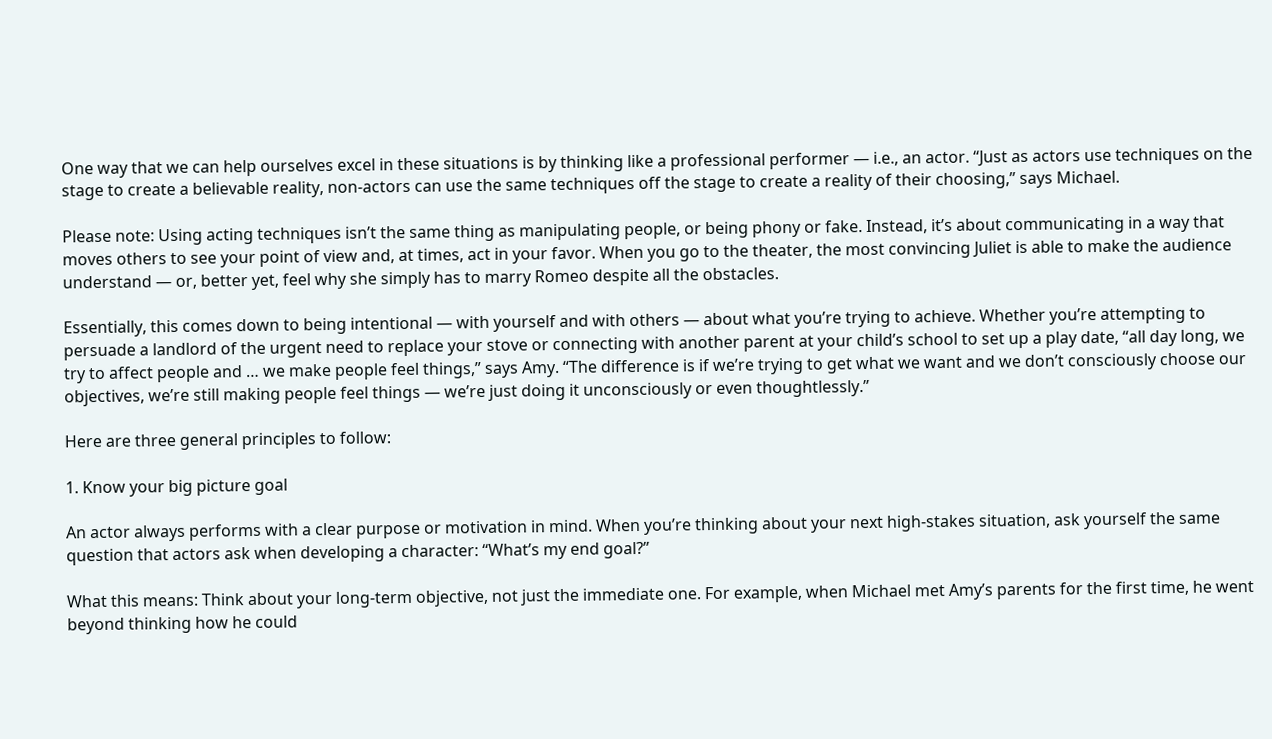One way that we can help ourselves excel in these situations is by thinking like a professional performer — i.e., an actor. “Just as actors use techniques on the stage to create a believable reality, non-actors can use the same techniques off the stage to create a reality of their choosing,” says Michael.

Please note: Using acting techniques isn’t the same thing as manipulating people, or being phony or fake. Instead, it’s about communicating in a way that moves others to see your point of view and, at times, act in your favor. When you go to the theater, the most convincing Juliet is able to make the audience understand — or, better yet, feel why she simply has to marry Romeo despite all the obstacles.

Essentially, this comes down to being intentional — with yourself and with others — about what you’re trying to achieve. Whether you’re attempting to persuade a landlord of the urgent need to replace your stove or connecting with another parent at your child’s school to set up a play date, “all day long, we try to affect people and … we make people feel things,” says Amy. “The difference is if we’re trying to get what we want and we don’t consciously choose our objectives, we’re still making people feel things — we’re just doing it unconsciously or even thoughtlessly.”

Here are three general principles to follow:

1. Know your big picture goal

An actor always performs with a clear purpose or motivation in mind. When you’re thinking about your next high-stakes situation, ask yourself the same question that actors ask when developing a character: “What’s my end goal?”

What this means: Think about your long-term objective, not just the immediate one. For example, when Michael met Amy’s parents for the first time, he went beyond thinking how he could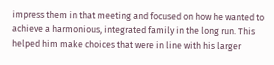impress them in that meeting and focused on how he wanted to achieve a harmonious, integrated family in the long run. This helped him make choices that were in line with his larger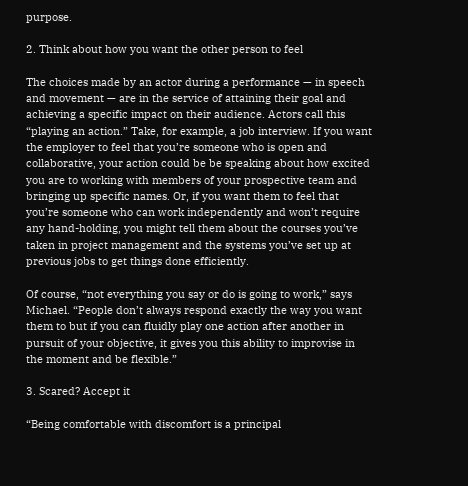purpose.

2. Think about how you want the other person to feel

The choices made by an actor during a performance — in speech and movement — are in the service of attaining their goal and achieving a specific impact on their audience. Actors call this “playing an action.” Take, for example, a job interview. If you want the employer to feel that you’re someone who is open and collaborative, your action could be be speaking about how excited you are to working with members of your prospective team and bringing up specific names. Or, if you want them to feel that you’re someone who can work independently and won’t require any hand-holding, you might tell them about the courses you’ve taken in project management and the systems you’ve set up at previous jobs to get things done efficiently.

Of course, “not everything you say or do is going to work,” says Michael. “People don’t always respond exactly the way you want them to but if you can fluidly play one action after another in pursuit of your objective, it gives you this ability to improvise in the moment and be flexible.”

3. Scared? Accept it

“Being comfortable with discomfort is a principal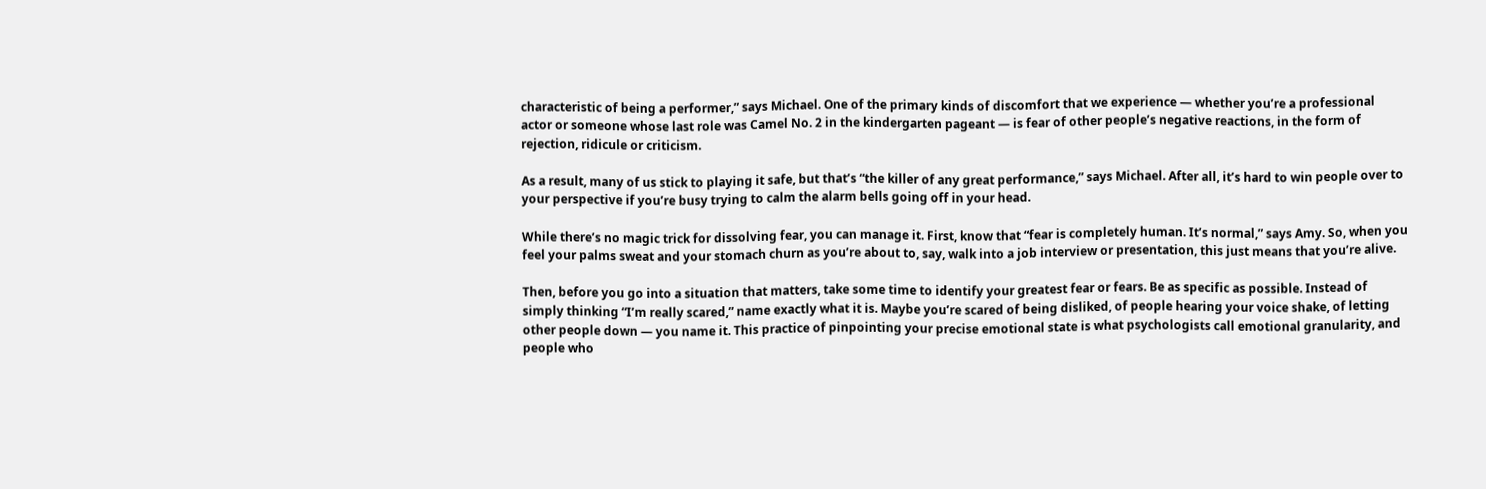characteristic of being a performer,” says Michael. One of the primary kinds of discomfort that we experience — whether you’re a professional actor or someone whose last role was Camel No. 2 in the kindergarten pageant — is fear of other people’s negative reactions, in the form of rejection, ridicule or criticism.

As a result, many of us stick to playing it safe, but that’s “the killer of any great performance,” says Michael. After all, it’s hard to win people over to your perspective if you’re busy trying to calm the alarm bells going off in your head.

While there’s no magic trick for dissolving fear, you can manage it. First, know that “fear is completely human. It’s normal,” says Amy. So, when you feel your palms sweat and your stomach churn as you’re about to, say, walk into a job interview or presentation, this just means that you’re alive.

Then, before you go into a situation that matters, take some time to identify your greatest fear or fears. Be as specific as possible. Instead of simply thinking “I’m really scared,” name exactly what it is. Maybe you’re scared of being disliked, of people hearing your voice shake, of letting other people down — you name it. This practice of pinpointing your precise emotional state is what psychologists call emotional granularity, and people who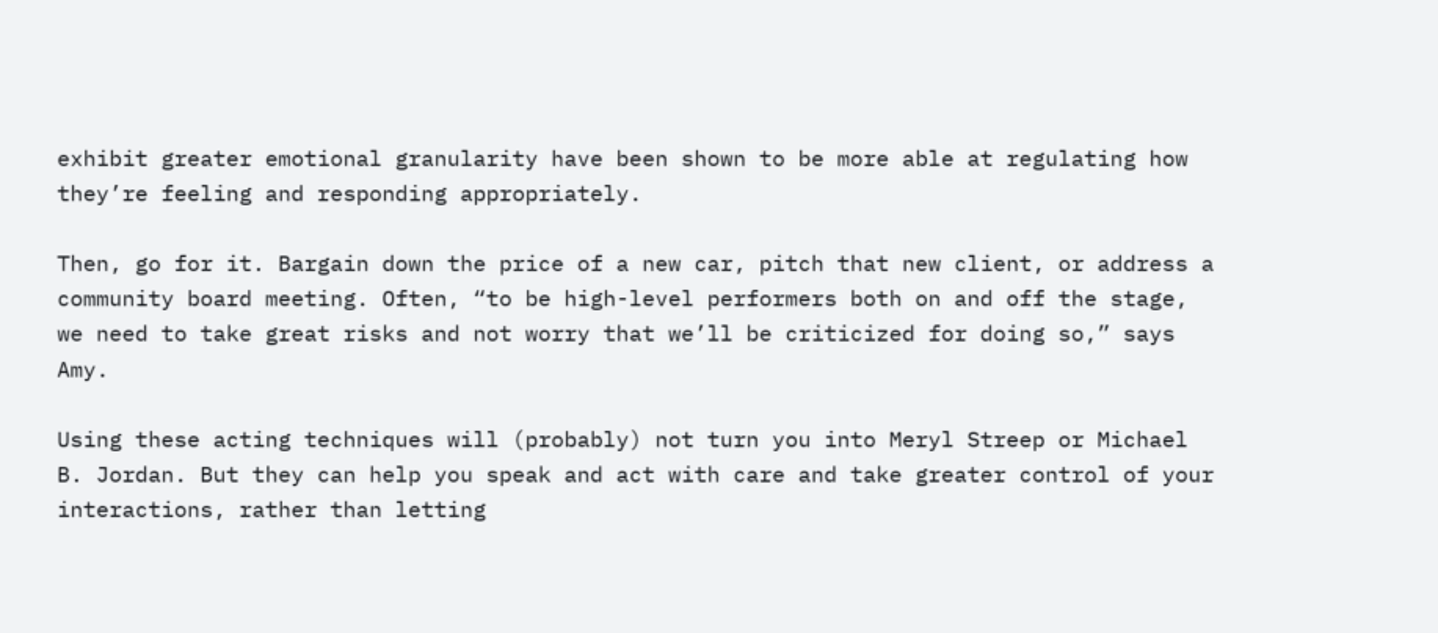exhibit greater emotional granularity have been shown to be more able at regulating how they’re feeling and responding appropriately.

Then, go for it. Bargain down the price of a new car, pitch that new client, or address a community board meeting. Often, “to be high-level performers both on and off the stage, we need to take great risks and not worry that we’ll be criticized for doing so,” says Amy.

Using these acting techniques will (probably) not turn you into Meryl Streep or Michael B. Jordan. But they can help you speak and act with care and take greater control of your interactions, rather than letting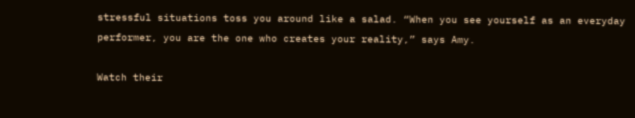stressful situations toss you around like a salad. “When you see yourself as an everyday performer, you are the one who creates your reality,” says Amy.

Watch their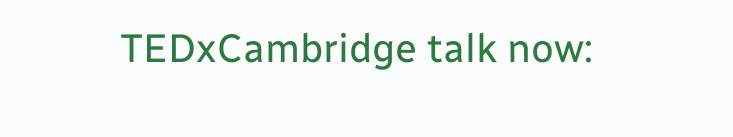TEDxCambridge talk now: